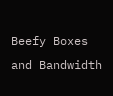Beefy Boxes and Bandwidth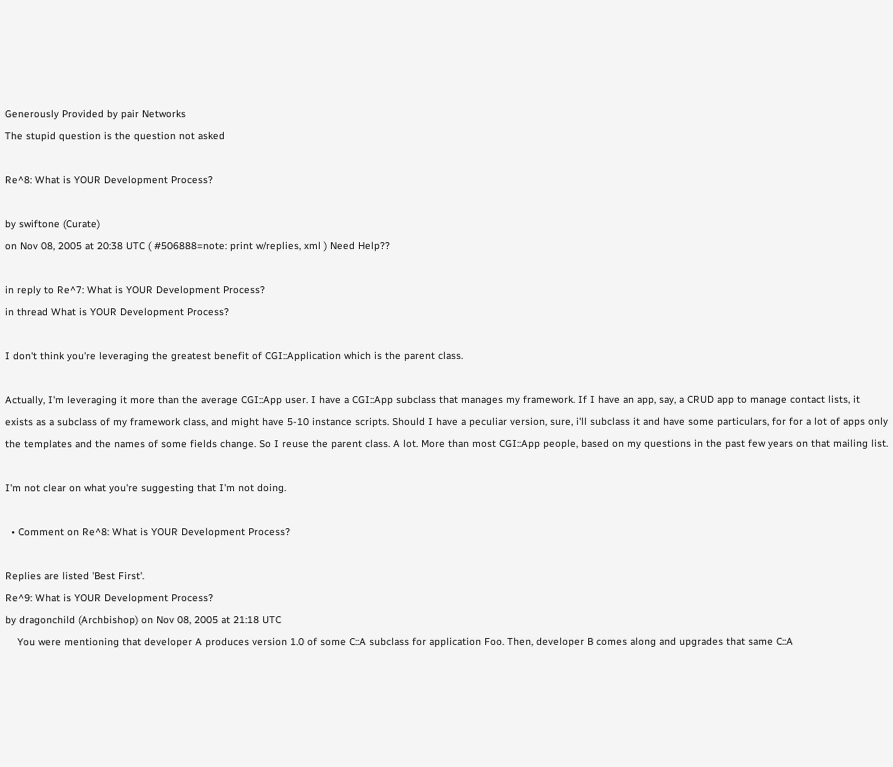Generously Provided by pair Networks
The stupid question is the question not asked

Re^8: What is YOUR Development Process?

by swiftone (Curate)
on Nov 08, 2005 at 20:38 UTC ( #506888=note: print w/replies, xml ) Need Help??

in reply to Re^7: What is YOUR Development Process?
in thread What is YOUR Development Process?

I don't think you're leveraging the greatest benefit of CGI::Application which is the parent class.

Actually, I'm leveraging it more than the average CGI::App user. I have a CGI::App subclass that manages my framework. If I have an app, say, a CRUD app to manage contact lists, it exists as a subclass of my framework class, and might have 5-10 instance scripts. Should I have a peculiar version, sure, i'll subclass it and have some particulars, for for a lot of apps only the templates and the names of some fields change. So I reuse the parent class. A lot. More than most CGI::App people, based on my questions in the past few years on that mailing list.

I'm not clear on what you're suggesting that I'm not doing.

  • Comment on Re^8: What is YOUR Development Process?

Replies are listed 'Best First'.
Re^9: What is YOUR Development Process?
by dragonchild (Archbishop) on Nov 08, 2005 at 21:18 UTC
    You were mentioning that developer A produces version 1.0 of some C::A subclass for application Foo. Then, developer B comes along and upgrades that same C::A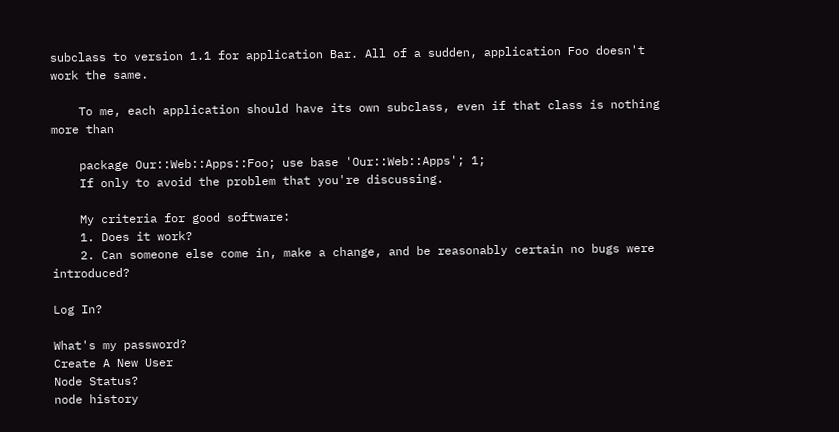subclass to version 1.1 for application Bar. All of a sudden, application Foo doesn't work the same.

    To me, each application should have its own subclass, even if that class is nothing more than

    package Our::Web::Apps::Foo; use base 'Our::Web::Apps'; 1;
    If only to avoid the problem that you're discussing.

    My criteria for good software:
    1. Does it work?
    2. Can someone else come in, make a change, and be reasonably certain no bugs were introduced?

Log In?

What's my password?
Create A New User
Node Status?
node history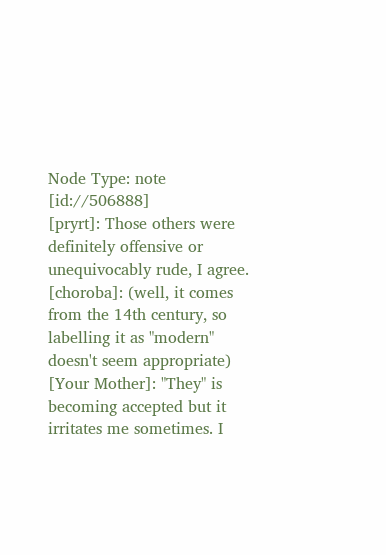Node Type: note [id://506888]
[pryrt]: Those others were definitely offensive or unequivocably rude, I agree.
[choroba]: (well, it comes from the 14th century, so labelling it as "modern" doesn't seem appropriate)
[Your Mother]: "They" is becoming accepted but it irritates me sometimes. I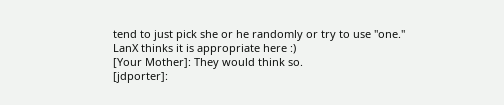tend to just pick she or he randomly or try to use "one."
LanX thinks it is appropriate here :)
[Your Mother]: They would think so.
[jdporter]: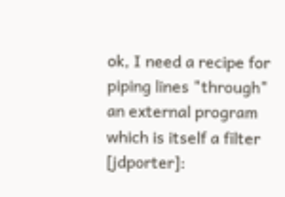ok, I need a recipe for piping lines "through" an external program which is itself a filter
[jdporter]: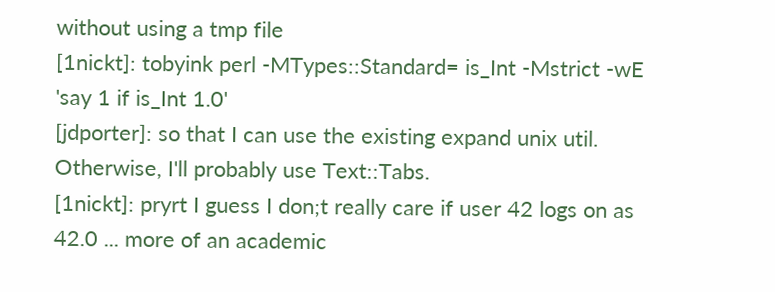without using a tmp file
[1nickt]: tobyink perl -MTypes::Standard= is_Int -Mstrict -wE 'say 1 if is_Int 1.0'
[jdporter]: so that I can use the existing expand unix util. Otherwise, I'll probably use Text::Tabs.
[1nickt]: pryrt I guess I don;t really care if user 42 logs on as 42.0 ... more of an academic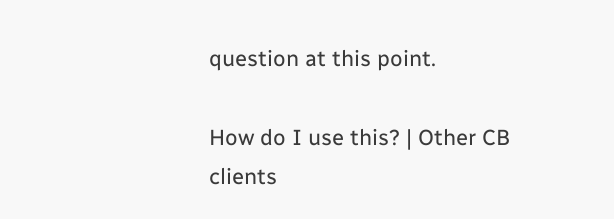question at this point.

How do I use this? | Other CB clients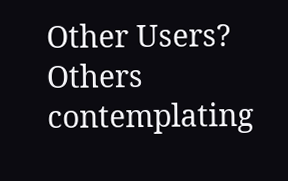Other Users?
Others contemplating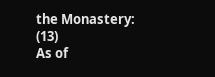the Monastery: (13)
As of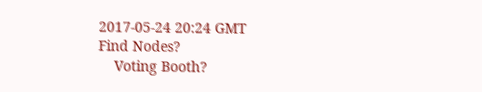2017-05-24 20:24 GMT
Find Nodes?
    Voting Booth?